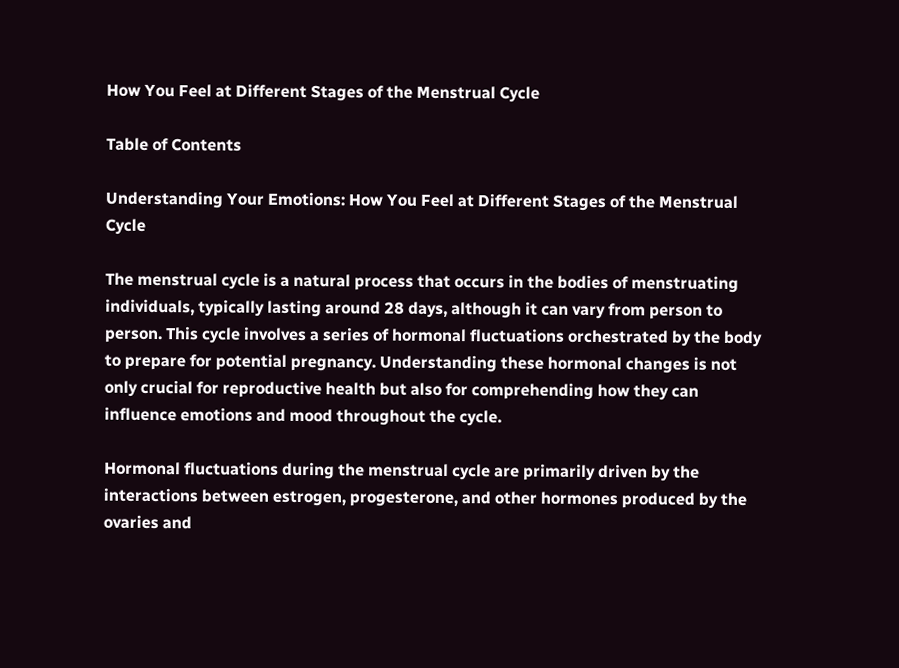How You Feel at Different Stages of the Menstrual Cycle

Table of Contents

Understanding Your Emotions: How You Feel at Different Stages of the Menstrual Cycle

The menstrual cycle is a natural process that occurs in the bodies of menstruating individuals, typically lasting around 28 days, although it can vary from person to person. This cycle involves a series of hormonal fluctuations orchestrated by the body to prepare for potential pregnancy. Understanding these hormonal changes is not only crucial for reproductive health but also for comprehending how they can influence emotions and mood throughout the cycle.

Hormonal fluctuations during the menstrual cycle are primarily driven by the interactions between estrogen, progesterone, and other hormones produced by the ovaries and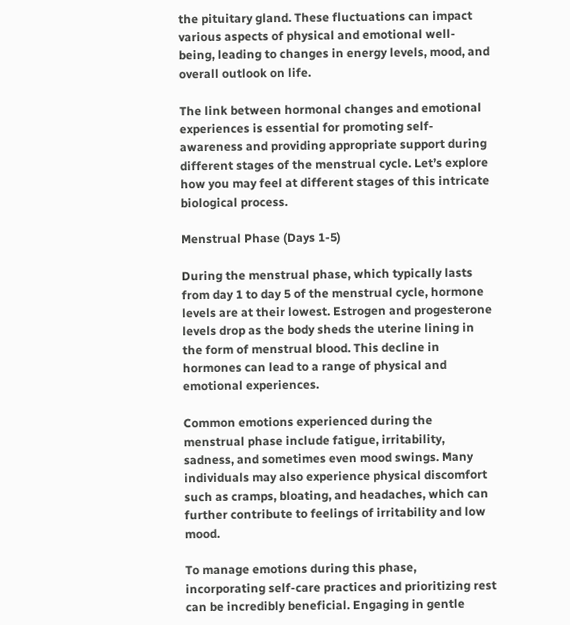the pituitary gland. These fluctuations can impact various aspects of physical and emotional well-being, leading to changes in energy levels, mood, and overall outlook on life.

The link between hormonal changes and emotional experiences is essential for promoting self-awareness and providing appropriate support during different stages of the menstrual cycle. Let’s explore how you may feel at different stages of this intricate biological process.

Menstrual Phase (Days 1-5)

During the menstrual phase, which typically lasts from day 1 to day 5 of the menstrual cycle, hormone levels are at their lowest. Estrogen and progesterone levels drop as the body sheds the uterine lining in the form of menstrual blood. This decline in hormones can lead to a range of physical and emotional experiences.

Common emotions experienced during the menstrual phase include fatigue, irritability, sadness, and sometimes even mood swings. Many individuals may also experience physical discomfort such as cramps, bloating, and headaches, which can further contribute to feelings of irritability and low mood.

To manage emotions during this phase, incorporating self-care practices and prioritizing rest can be incredibly beneficial. Engaging in gentle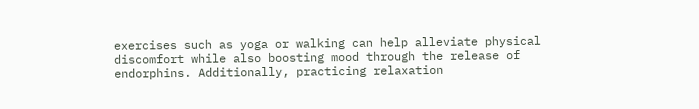exercises such as yoga or walking can help alleviate physical discomfort while also boosting mood through the release of endorphins. Additionally, practicing relaxation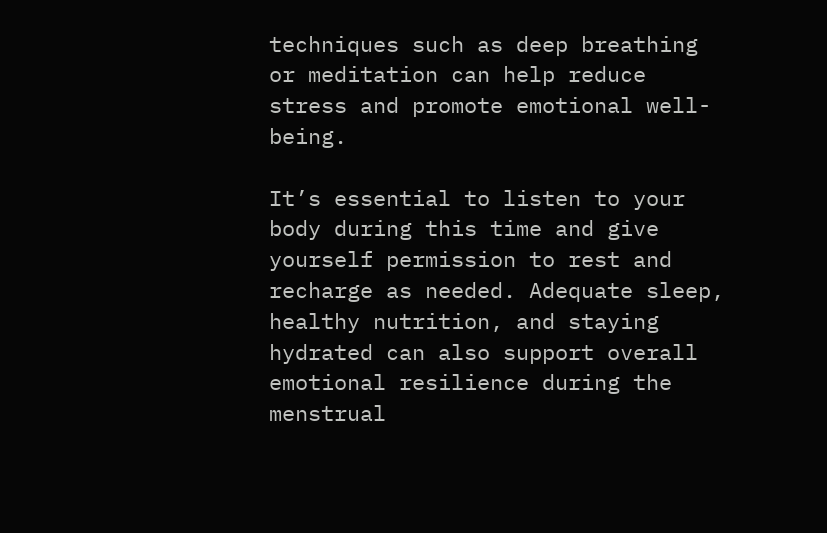techniques such as deep breathing or meditation can help reduce stress and promote emotional well-being.

It’s essential to listen to your body during this time and give yourself permission to rest and recharge as needed. Adequate sleep, healthy nutrition, and staying hydrated can also support overall emotional resilience during the menstrual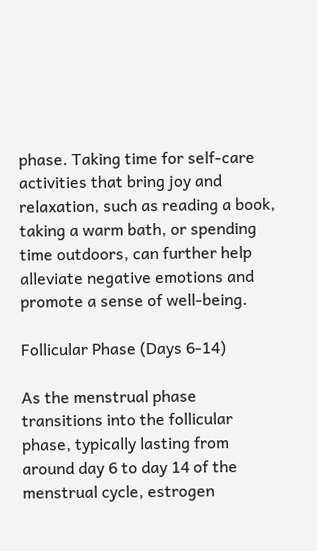phase. Taking time for self-care activities that bring joy and relaxation, such as reading a book, taking a warm bath, or spending time outdoors, can further help alleviate negative emotions and promote a sense of well-being.

Follicular Phase (Days 6-14)

As the menstrual phase transitions into the follicular phase, typically lasting from around day 6 to day 14 of the menstrual cycle, estrogen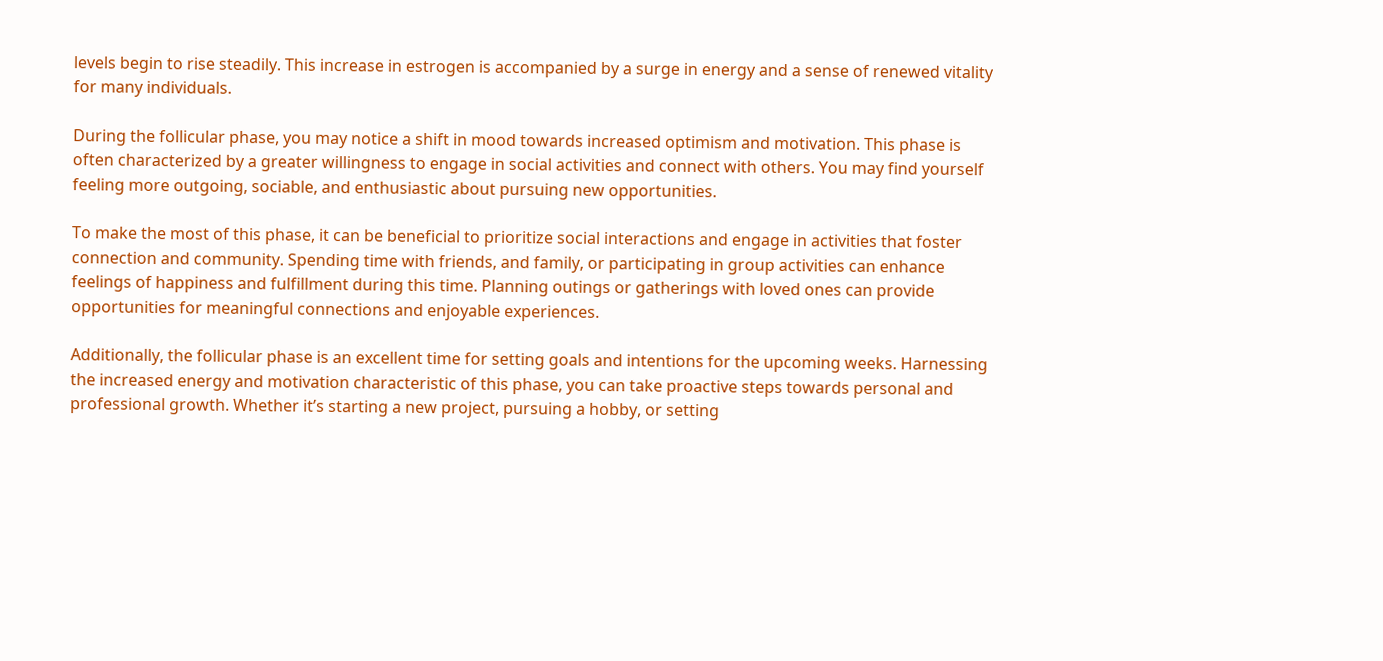levels begin to rise steadily. This increase in estrogen is accompanied by a surge in energy and a sense of renewed vitality for many individuals.

During the follicular phase, you may notice a shift in mood towards increased optimism and motivation. This phase is often characterized by a greater willingness to engage in social activities and connect with others. You may find yourself feeling more outgoing, sociable, and enthusiastic about pursuing new opportunities.

To make the most of this phase, it can be beneficial to prioritize social interactions and engage in activities that foster connection and community. Spending time with friends, and family, or participating in group activities can enhance feelings of happiness and fulfillment during this time. Planning outings or gatherings with loved ones can provide opportunities for meaningful connections and enjoyable experiences.

Additionally, the follicular phase is an excellent time for setting goals and intentions for the upcoming weeks. Harnessing the increased energy and motivation characteristic of this phase, you can take proactive steps towards personal and professional growth. Whether it’s starting a new project, pursuing a hobby, or setting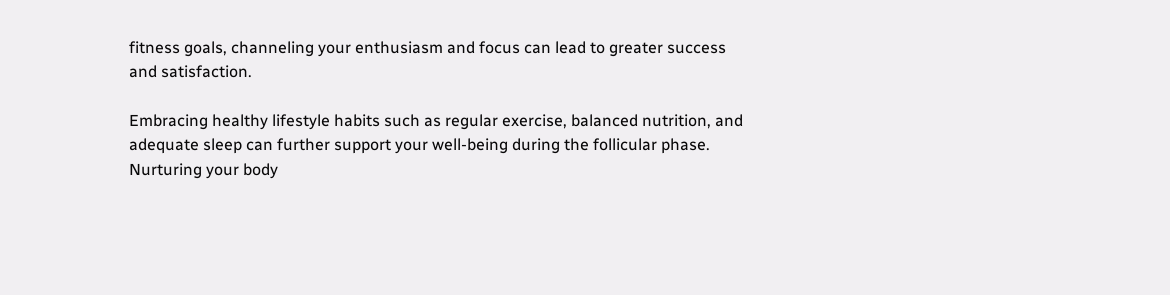fitness goals, channeling your enthusiasm and focus can lead to greater success and satisfaction.

Embracing healthy lifestyle habits such as regular exercise, balanced nutrition, and adequate sleep can further support your well-being during the follicular phase. Nurturing your body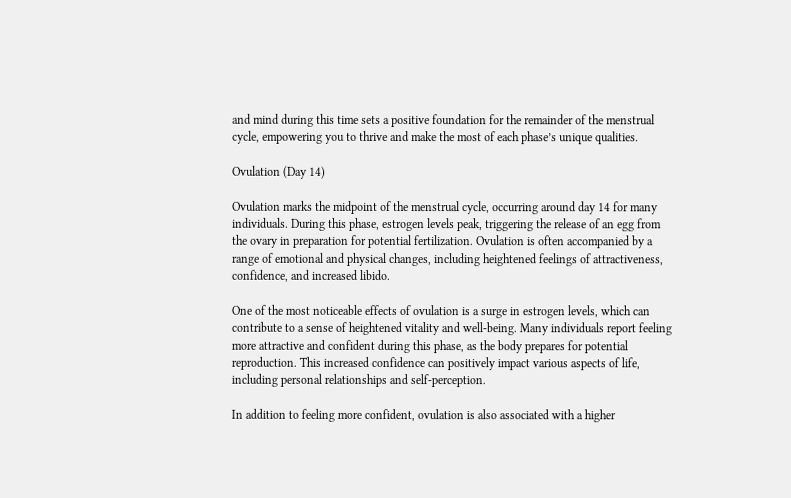and mind during this time sets a positive foundation for the remainder of the menstrual cycle, empowering you to thrive and make the most of each phase’s unique qualities.

Ovulation (Day 14)

Ovulation marks the midpoint of the menstrual cycle, occurring around day 14 for many individuals. During this phase, estrogen levels peak, triggering the release of an egg from the ovary in preparation for potential fertilization. Ovulation is often accompanied by a range of emotional and physical changes, including heightened feelings of attractiveness, confidence, and increased libido.

One of the most noticeable effects of ovulation is a surge in estrogen levels, which can contribute to a sense of heightened vitality and well-being. Many individuals report feeling more attractive and confident during this phase, as the body prepares for potential reproduction. This increased confidence can positively impact various aspects of life, including personal relationships and self-perception.

In addition to feeling more confident, ovulation is also associated with a higher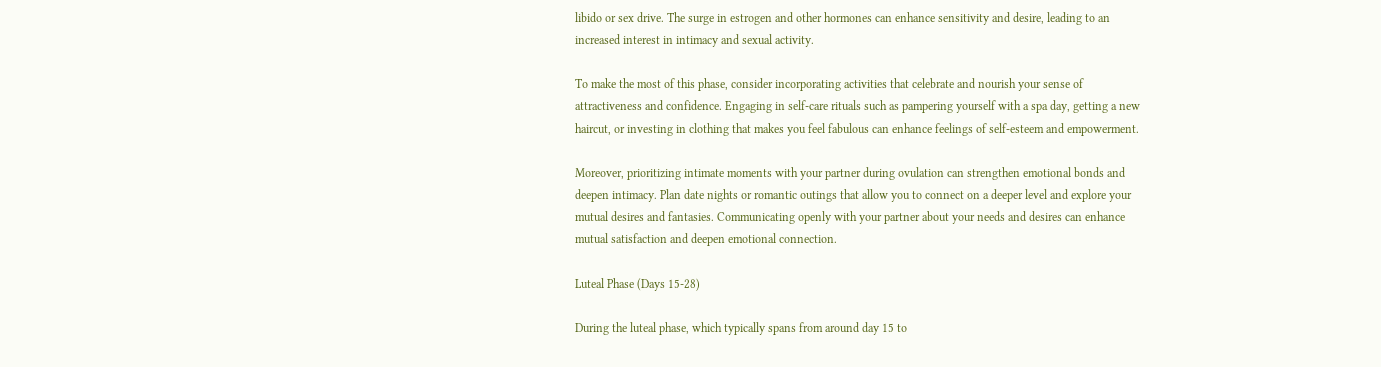libido or sex drive. The surge in estrogen and other hormones can enhance sensitivity and desire, leading to an increased interest in intimacy and sexual activity.

To make the most of this phase, consider incorporating activities that celebrate and nourish your sense of attractiveness and confidence. Engaging in self-care rituals such as pampering yourself with a spa day, getting a new haircut, or investing in clothing that makes you feel fabulous can enhance feelings of self-esteem and empowerment.

Moreover, prioritizing intimate moments with your partner during ovulation can strengthen emotional bonds and deepen intimacy. Plan date nights or romantic outings that allow you to connect on a deeper level and explore your mutual desires and fantasies. Communicating openly with your partner about your needs and desires can enhance mutual satisfaction and deepen emotional connection.

Luteal Phase (Days 15-28)

During the luteal phase, which typically spans from around day 15 to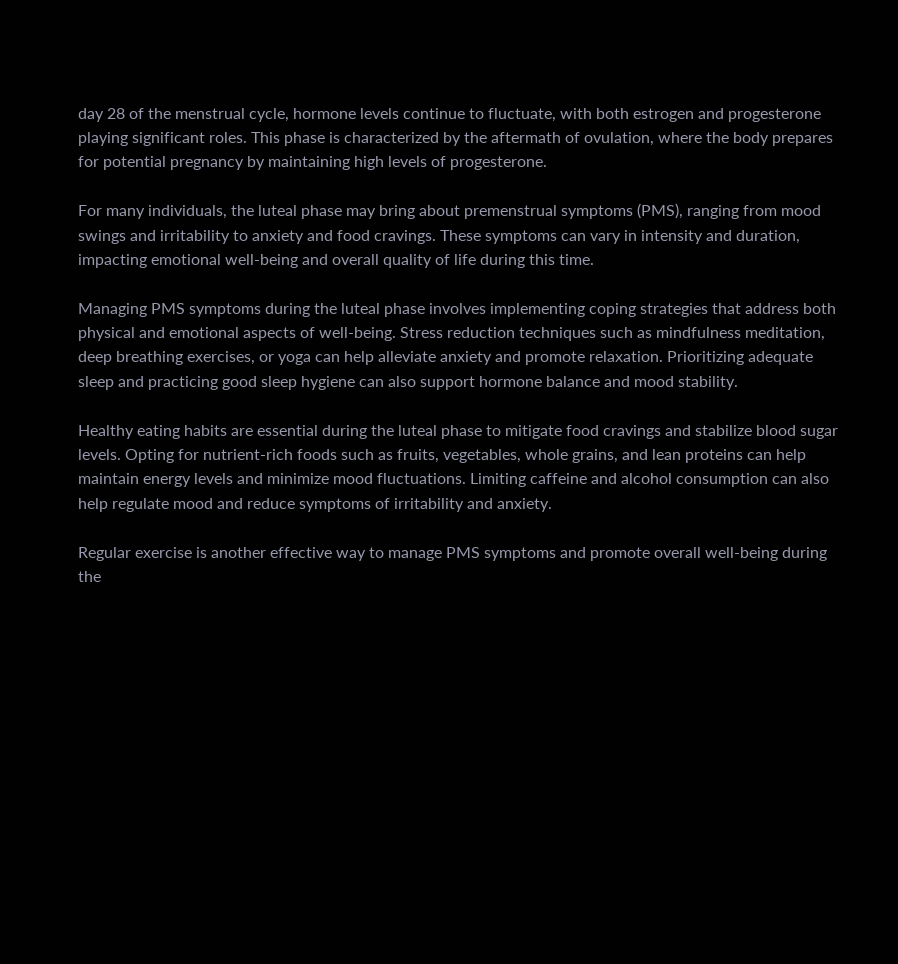day 28 of the menstrual cycle, hormone levels continue to fluctuate, with both estrogen and progesterone playing significant roles. This phase is characterized by the aftermath of ovulation, where the body prepares for potential pregnancy by maintaining high levels of progesterone.

For many individuals, the luteal phase may bring about premenstrual symptoms (PMS), ranging from mood swings and irritability to anxiety and food cravings. These symptoms can vary in intensity and duration, impacting emotional well-being and overall quality of life during this time.

Managing PMS symptoms during the luteal phase involves implementing coping strategies that address both physical and emotional aspects of well-being. Stress reduction techniques such as mindfulness meditation, deep breathing exercises, or yoga can help alleviate anxiety and promote relaxation. Prioritizing adequate sleep and practicing good sleep hygiene can also support hormone balance and mood stability.

Healthy eating habits are essential during the luteal phase to mitigate food cravings and stabilize blood sugar levels. Opting for nutrient-rich foods such as fruits, vegetables, whole grains, and lean proteins can help maintain energy levels and minimize mood fluctuations. Limiting caffeine and alcohol consumption can also help regulate mood and reduce symptoms of irritability and anxiety.

Regular exercise is another effective way to manage PMS symptoms and promote overall well-being during the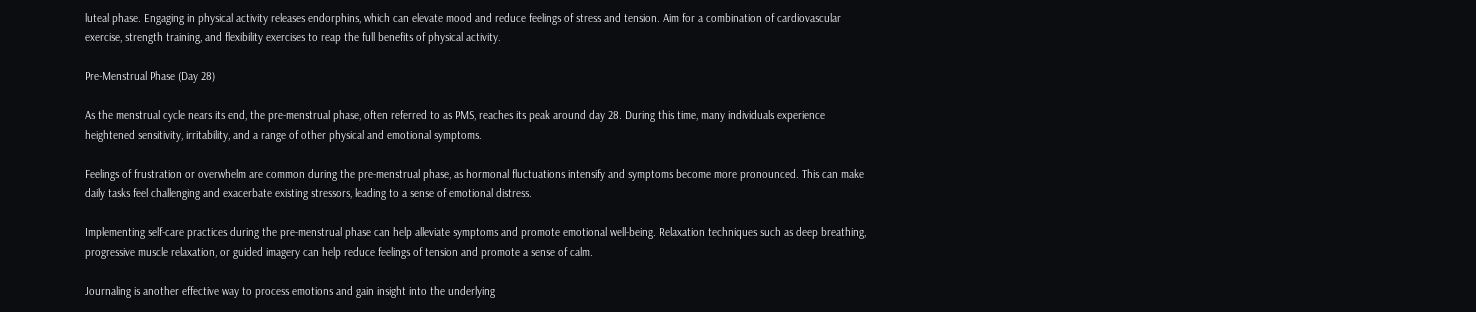luteal phase. Engaging in physical activity releases endorphins, which can elevate mood and reduce feelings of stress and tension. Aim for a combination of cardiovascular exercise, strength training, and flexibility exercises to reap the full benefits of physical activity.

Pre-Menstrual Phase (Day 28)

As the menstrual cycle nears its end, the pre-menstrual phase, often referred to as PMS, reaches its peak around day 28. During this time, many individuals experience heightened sensitivity, irritability, and a range of other physical and emotional symptoms.

Feelings of frustration or overwhelm are common during the pre-menstrual phase, as hormonal fluctuations intensify and symptoms become more pronounced. This can make daily tasks feel challenging and exacerbate existing stressors, leading to a sense of emotional distress.

Implementing self-care practices during the pre-menstrual phase can help alleviate symptoms and promote emotional well-being. Relaxation techniques such as deep breathing, progressive muscle relaxation, or guided imagery can help reduce feelings of tension and promote a sense of calm.

Journaling is another effective way to process emotions and gain insight into the underlying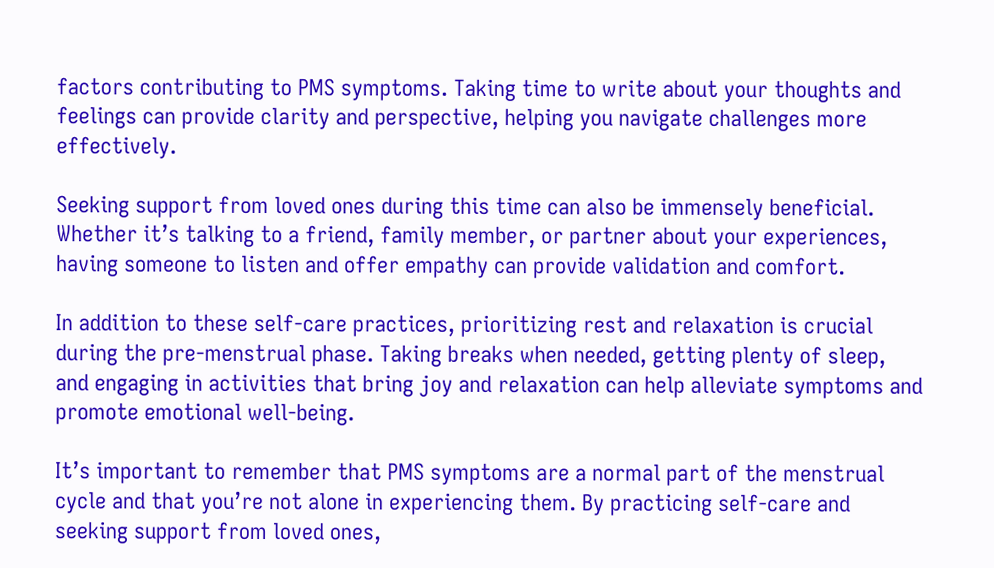factors contributing to PMS symptoms. Taking time to write about your thoughts and feelings can provide clarity and perspective, helping you navigate challenges more effectively.

Seeking support from loved ones during this time can also be immensely beneficial. Whether it’s talking to a friend, family member, or partner about your experiences, having someone to listen and offer empathy can provide validation and comfort.

In addition to these self-care practices, prioritizing rest and relaxation is crucial during the pre-menstrual phase. Taking breaks when needed, getting plenty of sleep, and engaging in activities that bring joy and relaxation can help alleviate symptoms and promote emotional well-being.

It’s important to remember that PMS symptoms are a normal part of the menstrual cycle and that you’re not alone in experiencing them. By practicing self-care and seeking support from loved ones,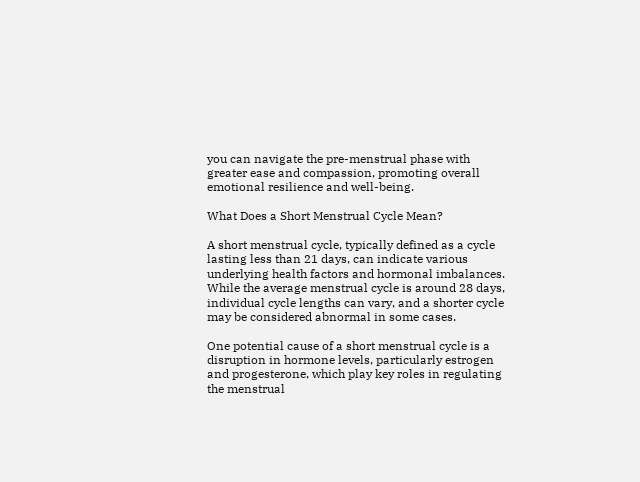you can navigate the pre-menstrual phase with greater ease and compassion, promoting overall emotional resilience and well-being.

What Does a Short Menstrual Cycle Mean?

A short menstrual cycle, typically defined as a cycle lasting less than 21 days, can indicate various underlying health factors and hormonal imbalances. While the average menstrual cycle is around 28 days, individual cycle lengths can vary, and a shorter cycle may be considered abnormal in some cases.

One potential cause of a short menstrual cycle is a disruption in hormone levels, particularly estrogen and progesterone, which play key roles in regulating the menstrual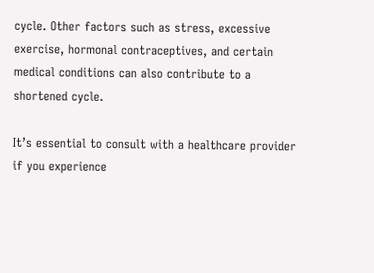cycle. Other factors such as stress, excessive exercise, hormonal contraceptives, and certain medical conditions can also contribute to a shortened cycle.

It’s essential to consult with a healthcare provider if you experience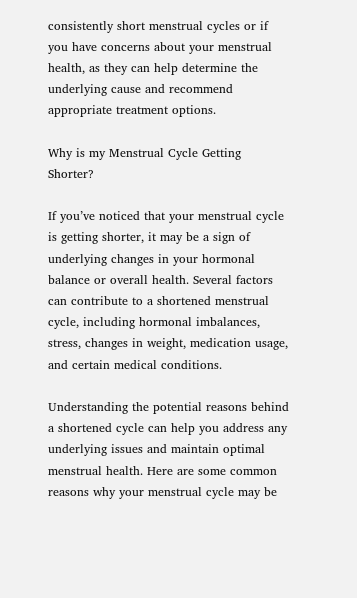consistently short menstrual cycles or if you have concerns about your menstrual health, as they can help determine the underlying cause and recommend appropriate treatment options.

Why is my Menstrual Cycle Getting Shorter?

If you’ve noticed that your menstrual cycle is getting shorter, it may be a sign of underlying changes in your hormonal balance or overall health. Several factors can contribute to a shortened menstrual cycle, including hormonal imbalances, stress, changes in weight, medication usage, and certain medical conditions.

Understanding the potential reasons behind a shortened cycle can help you address any underlying issues and maintain optimal menstrual health. Here are some common reasons why your menstrual cycle may be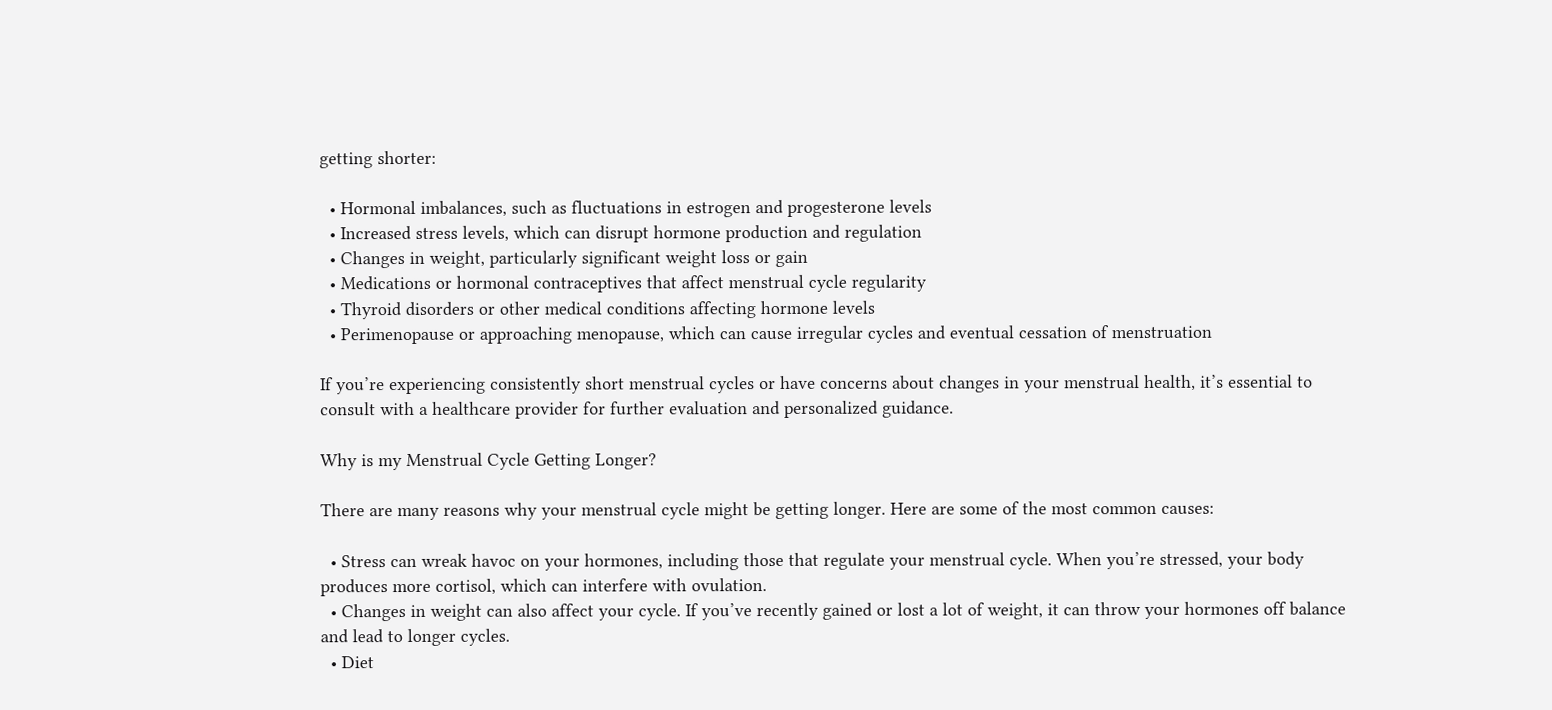getting shorter:

  • Hormonal imbalances, such as fluctuations in estrogen and progesterone levels
  • Increased stress levels, which can disrupt hormone production and regulation
  • Changes in weight, particularly significant weight loss or gain
  • Medications or hormonal contraceptives that affect menstrual cycle regularity
  • Thyroid disorders or other medical conditions affecting hormone levels
  • Perimenopause or approaching menopause, which can cause irregular cycles and eventual cessation of menstruation

If you’re experiencing consistently short menstrual cycles or have concerns about changes in your menstrual health, it’s essential to consult with a healthcare provider for further evaluation and personalized guidance.

Why is my Menstrual Cycle Getting Longer?

There are many reasons why your menstrual cycle might be getting longer. Here are some of the most common causes:

  • Stress can wreak havoc on your hormones, including those that regulate your menstrual cycle. When you’re stressed, your body produces more cortisol, which can interfere with ovulation.
  • Changes in weight can also affect your cycle. If you’ve recently gained or lost a lot of weight, it can throw your hormones off balance and lead to longer cycles.
  • Diet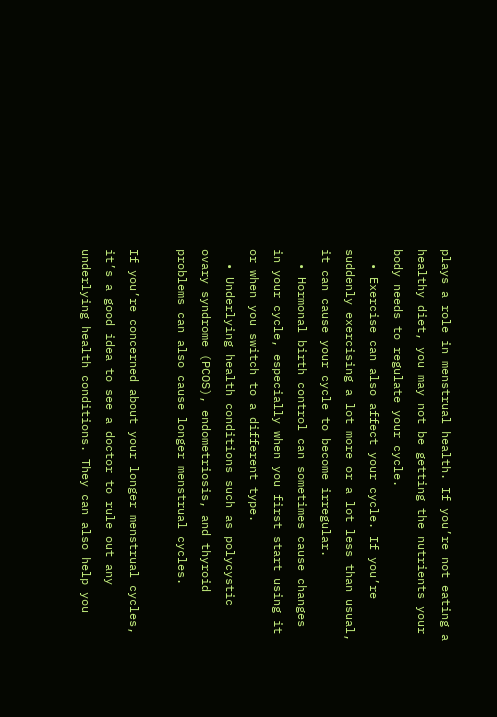plays a role in menstrual health. If you’re not eating a healthy diet, you may not be getting the nutrients your body needs to regulate your cycle.
  • Exercise can also affect your cycle. If you’re suddenly exercising a lot more or a lot less than usual, it can cause your cycle to become irregular.
  • Hormonal birth control can sometimes cause changes in your cycle, especially when you first start using it or when you switch to a different type.
  • Underlying health conditions such as polycystic ovary syndrome (PCOS), endometriosis, and thyroid problems can also cause longer menstrual cycles.

If you’re concerned about your longer menstrual cycles, it’s a good idea to see a doctor to rule out any underlying health conditions. They can also help you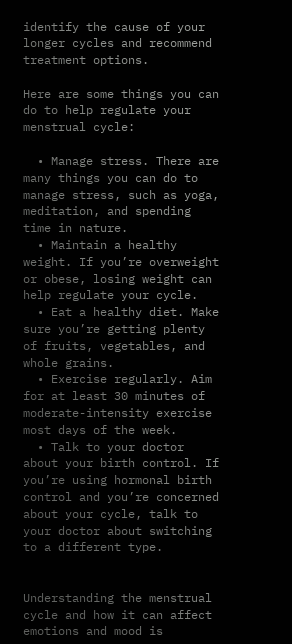identify the cause of your longer cycles and recommend treatment options.

Here are some things you can do to help regulate your menstrual cycle:

  • Manage stress. There are many things you can do to manage stress, such as yoga, meditation, and spending time in nature.
  • Maintain a healthy weight. If you’re overweight or obese, losing weight can help regulate your cycle.
  • Eat a healthy diet. Make sure you’re getting plenty of fruits, vegetables, and whole grains.
  • Exercise regularly. Aim for at least 30 minutes of moderate-intensity exercise most days of the week.
  • Talk to your doctor about your birth control. If you’re using hormonal birth control and you’re concerned about your cycle, talk to your doctor about switching to a different type.


Understanding the menstrual cycle and how it can affect emotions and mood is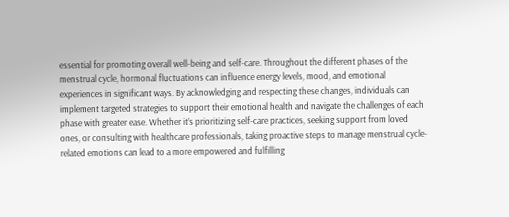essential for promoting overall well-being and self-care. Throughout the different phases of the menstrual cycle, hormonal fluctuations can influence energy levels, mood, and emotional experiences in significant ways. By acknowledging and respecting these changes, individuals can implement targeted strategies to support their emotional health and navigate the challenges of each phase with greater ease. Whether it’s prioritizing self-care practices, seeking support from loved ones, or consulting with healthcare professionals, taking proactive steps to manage menstrual cycle-related emotions can lead to a more empowered and fulfilling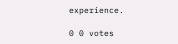experience.

0 0 votes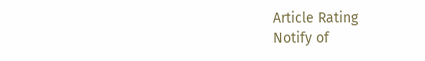Article Rating
Notify of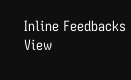Inline Feedbacks
View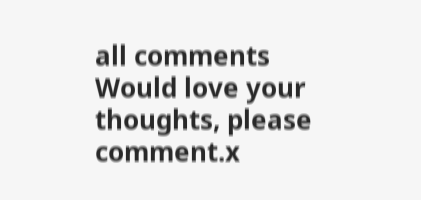all comments
Would love your thoughts, please comment.x